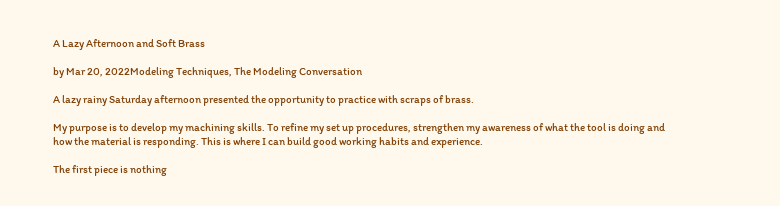A Lazy Afternoon and Soft Brass

by Mar 20, 2022Modeling Techniques, The Modeling Conversation

A lazy rainy Saturday afternoon presented the opportunity to practice with scraps of brass.

My purpose is to develop my machining skills. To refine my set up procedures, strengthen my awareness of what the tool is doing and how the material is responding. This is where I can build good working habits and experience.

The first piece is nothing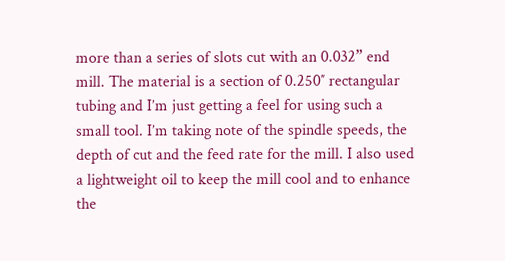more than a series of slots cut with an 0.032” end mill. The material is a section of 0.250″ rectangular tubing and I’m just getting a feel for using such a small tool. I’m taking note of the spindle speeds, the depth of cut and the feed rate for the mill. I also used a lightweight oil to keep the mill cool and to enhance the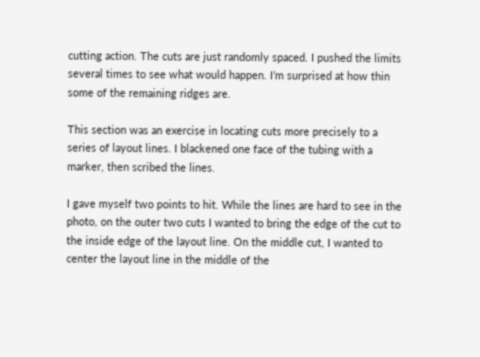cutting action. The cuts are just randomly spaced. I pushed the limits several times to see what would happen. I’m surprised at how thin some of the remaining ridges are.

This section was an exercise in locating cuts more precisely to a series of layout lines. I blackened one face of the tubing with a marker, then scribed the lines.

I gave myself two points to hit. While the lines are hard to see in the photo, on the outer two cuts I wanted to bring the edge of the cut to the inside edge of the layout line. On the middle cut, I wanted to center the layout line in the middle of the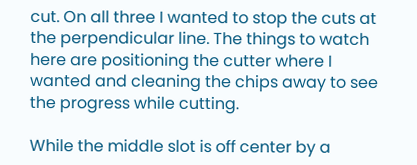cut. On all three I wanted to stop the cuts at the perpendicular line. The things to watch here are positioning the cutter where I wanted and cleaning the chips away to see the progress while cutting.

While the middle slot is off center by a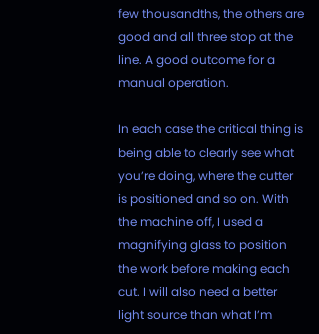few thousandths, the others are good and all three stop at the line. A good outcome for a manual operation.

In each case the critical thing is being able to clearly see what you’re doing, where the cutter is positioned and so on. With the machine off, I used a magnifying glass to position the work before making each cut. I will also need a better light source than what I’m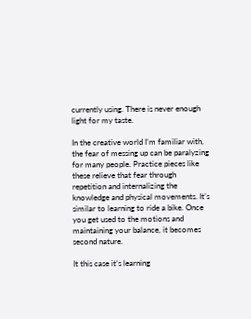currently using. There is never enough light for my taste.

In the creative world I’m familiar with, the fear of messing up can be paralyzing for many people. Practice pieces like these relieve that fear through repetition and internalizing the knowledge and physical movements. It’s similar to learning to ride a bike. Once you get used to the motions and maintaining your balance, it becomes second nature.

It this case it’s learning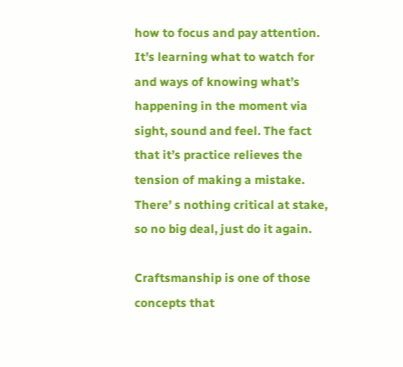how to focus and pay attention. It’s learning what to watch for and ways of knowing what’s happening in the moment via sight, sound and feel. The fact that it’s practice relieves the tension of making a mistake. There’ s nothing critical at stake, so no big deal, just do it again.

Craftsmanship is one of those concepts that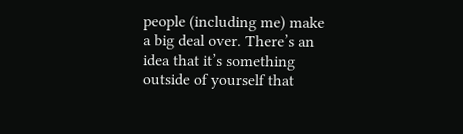people (including me) make a big deal over. There’s an idea that it’s something outside of yourself that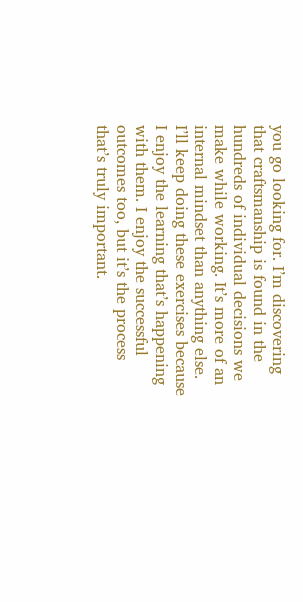you go looking for. I’m discovering that craftsmanship is found in the hundreds of individual decisions we make while working. It’s more of an internal mindset than anything else. I’ll keep doing these exercises because I enjoy the learning that’s happening with them. I enjoy the successful outcomes too, but it’s the process that’s truly important.